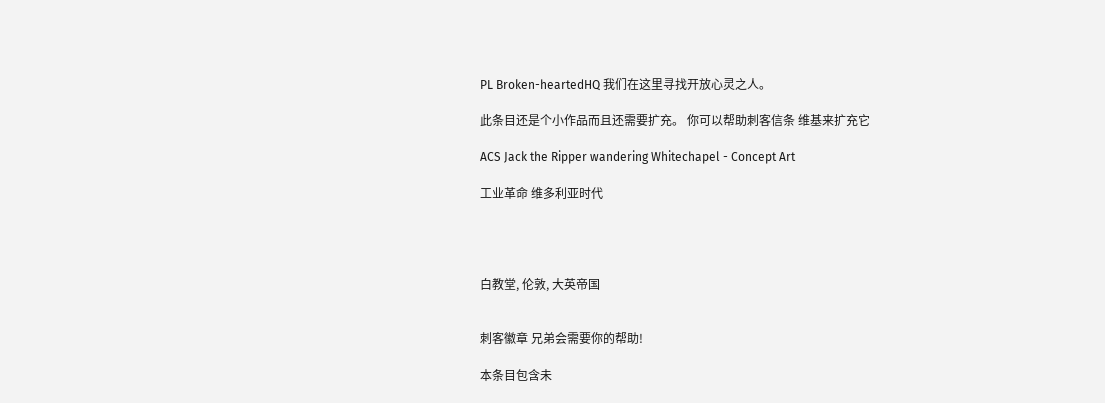PL Broken-heartedHQ 我们在这里寻找开放心灵之人。

此条目还是个小作品而且还需要扩充。 你可以帮助刺客信条 维基来扩充它

ACS Jack the Ripper wandering Whitechapel - Concept Art

工业革命 维多利亚时代




白教堂, 伦敦, 大英帝国


刺客徽章 兄弟会需要你的帮助!

本条目包含未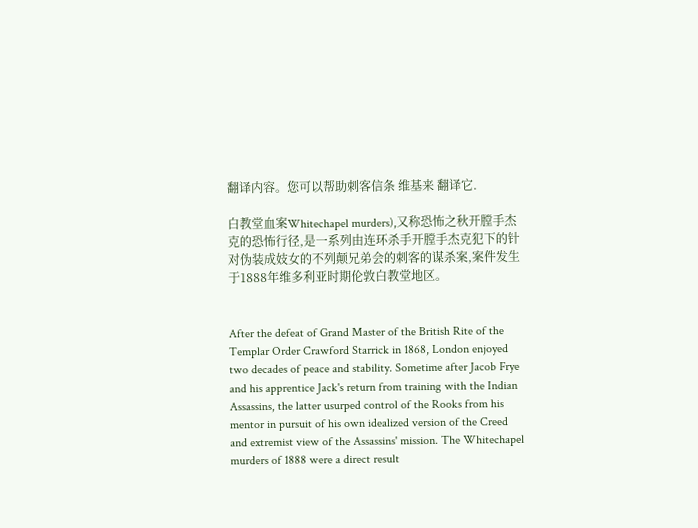翻译内容。您可以帮助刺客信条 维基来 翻译它.

白教堂血案Whitechapel murders),又称恐怖之秋开膛手杰克的恐怖行径,是一系列由连环杀手开膛手杰克犯下的针对伪装成妓女的不列颠兄弟会的刺客的谋杀案,案件发生于1888年维多利亚时期伦敦白教堂地区。


After the defeat of Grand Master of the British Rite of the Templar Order Crawford Starrick in 1868, London enjoyed two decades of peace and stability. Sometime after Jacob Frye and his apprentice Jack's return from training with the Indian Assassins, the latter usurped control of the Rooks from his mentor in pursuit of his own idealized version of the Creed and extremist view of the Assassins' mission. The Whitechapel murders of 1888 were a direct result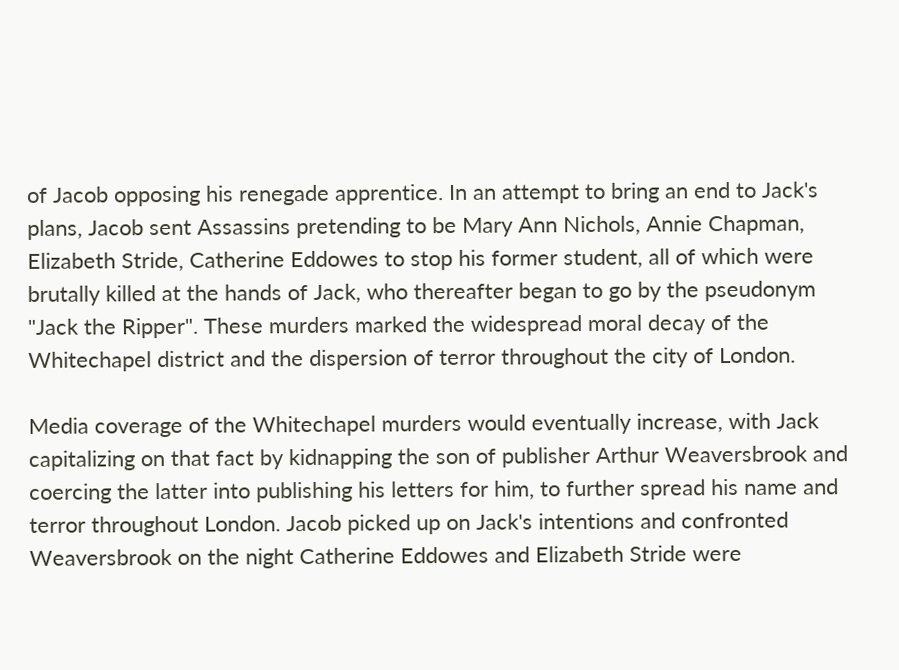of Jacob opposing his renegade apprentice. In an attempt to bring an end to Jack's plans, Jacob sent Assassins pretending to be Mary Ann Nichols, Annie Chapman, Elizabeth Stride, Catherine Eddowes to stop his former student, all of which were brutally killed at the hands of Jack, who thereafter began to go by the pseudonym "Jack the Ripper". These murders marked the widespread moral decay of the Whitechapel district and the dispersion of terror throughout the city of London.

Media coverage of the Whitechapel murders would eventually increase, with Jack capitalizing on that fact by kidnapping the son of publisher Arthur Weaversbrook and coercing the latter into publishing his letters for him, to further spread his name and terror throughout London. Jacob picked up on Jack's intentions and confronted Weaversbrook on the night Catherine Eddowes and Elizabeth Stride were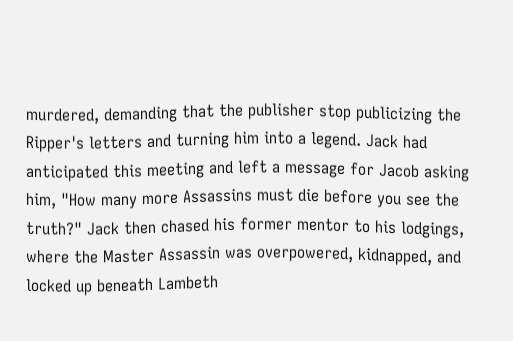murdered, demanding that the publisher stop publicizing the Ripper's letters and turning him into a legend. Jack had anticipated this meeting and left a message for Jacob asking him, "How many more Assassins must die before you see the truth?" Jack then chased his former mentor to his lodgings, where the Master Assassin was overpowered, kidnapped, and locked up beneath Lambeth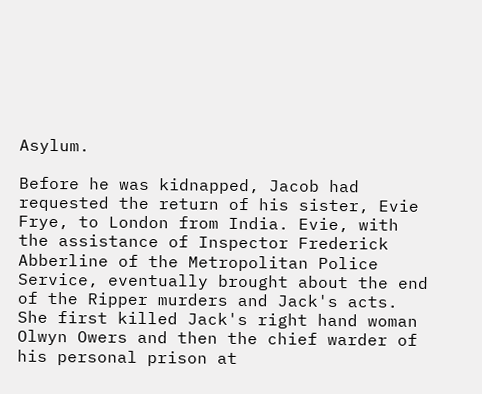Asylum.

Before he was kidnapped, Jacob had requested the return of his sister, Evie Frye, to London from India. Evie, with the assistance of Inspector Frederick Abberline of the Metropolitan Police Service, eventually brought about the end of the Ripper murders and Jack's acts. She first killed Jack's right hand woman Olwyn Owers and then the chief warder of his personal prison at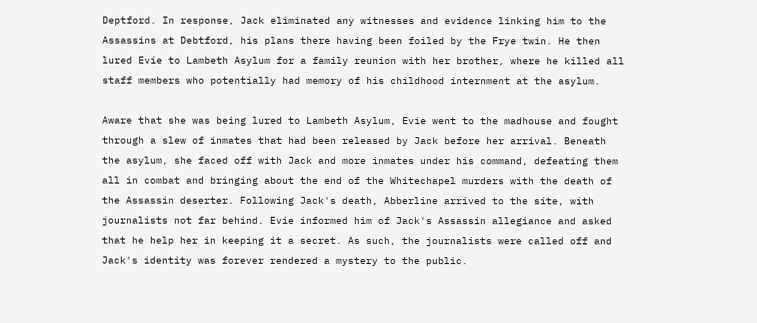Deptford. In response, Jack eliminated any witnesses and evidence linking him to the Assassins at Debtford, his plans there having been foiled by the Frye twin. He then lured Evie to Lambeth Asylum for a family reunion with her brother, where he killed all staff members who potentially had memory of his childhood internment at the asylum.

Aware that she was being lured to Lambeth Asylum, Evie went to the madhouse and fought through a slew of inmates that had been released by Jack before her arrival. Beneath the asylum, she faced off with Jack and more inmates under his command, defeating them all in combat and bringing about the end of the Whitechapel murders with the death of the Assassin deserter. Following Jack's death, Abberline arrived to the site, with journalists not far behind. Evie informed him of Jack's Assassin allegiance and asked that he help her in keeping it a secret. As such, the journalists were called off and Jack's identity was forever rendered a mystery to the public.